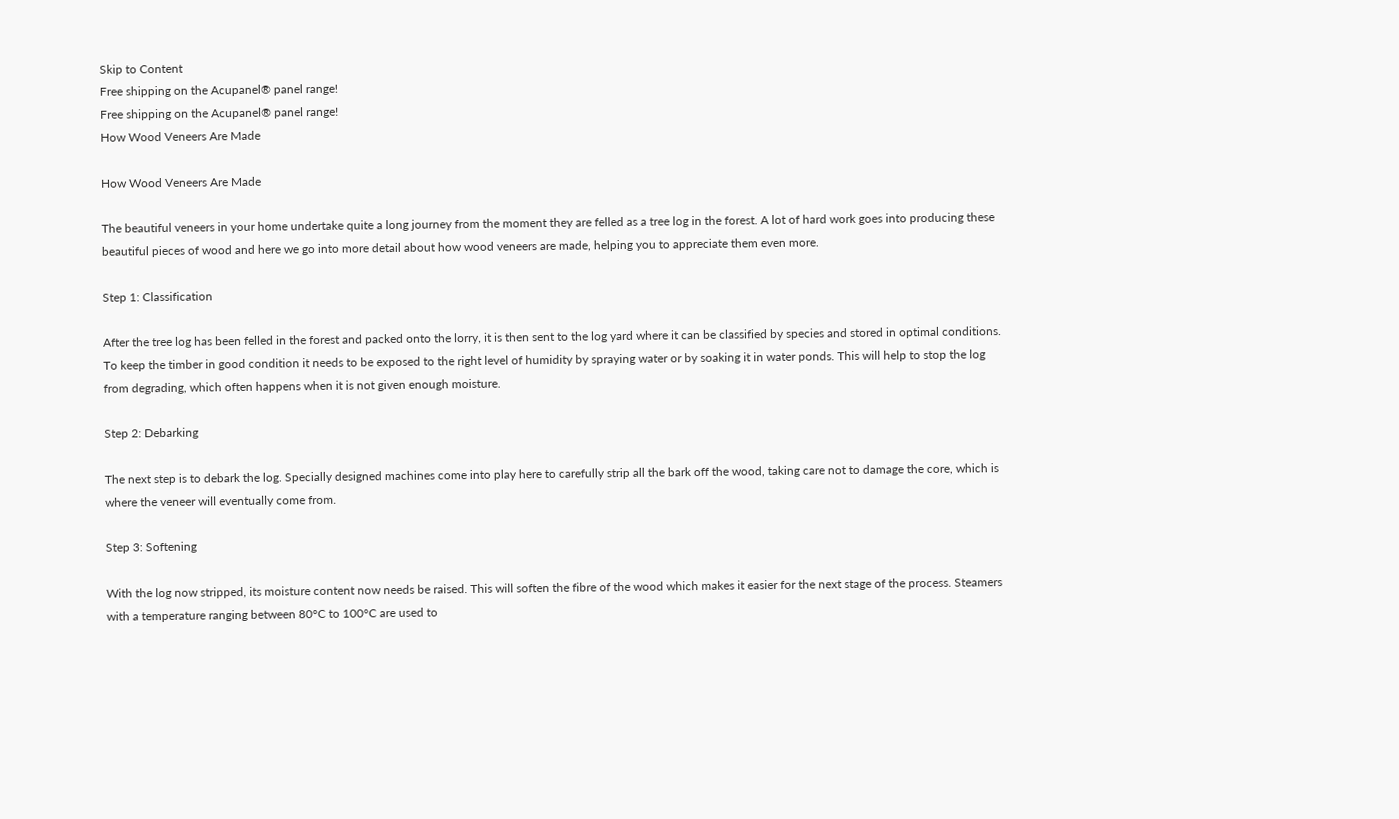Skip to Content
Free shipping on the Acupanel® panel range!
Free shipping on the Acupanel® panel range!
How Wood Veneers Are Made

How Wood Veneers Are Made

The beautiful veneers in your home undertake quite a long journey from the moment they are felled as a tree log in the forest. A lot of hard work goes into producing these beautiful pieces of wood and here we go into more detail about how wood veneers are made, helping you to appreciate them even more.

Step 1: Classification

After the tree log has been felled in the forest and packed onto the lorry, it is then sent to the log yard where it can be classified by species and stored in optimal conditions. To keep the timber in good condition it needs to be exposed to the right level of humidity by spraying water or by soaking it in water ponds. This will help to stop the log from degrading, which often happens when it is not given enough moisture.

Step 2: Debarking

The next step is to debark the log. Specially designed machines come into play here to carefully strip all the bark off the wood, taking care not to damage the core, which is where the veneer will eventually come from.

Step 3: Softening

With the log now stripped, its moisture content now needs be raised. This will soften the fibre of the wood which makes it easier for the next stage of the process. Steamers with a temperature ranging between 80°C to 100°C are used to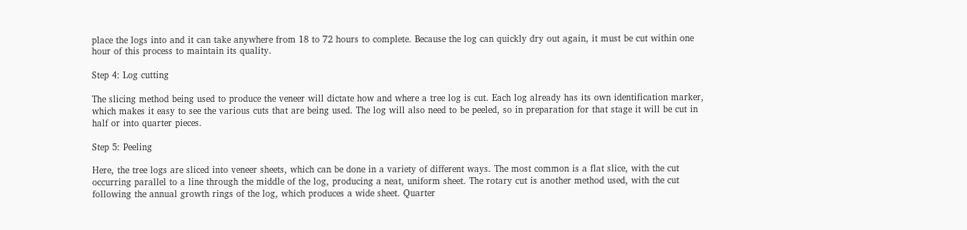place the logs into and it can take anywhere from 18 to 72 hours to complete. Because the log can quickly dry out again, it must be cut within one hour of this process to maintain its quality.

Step 4: Log cutting

The slicing method being used to produce the veneer will dictate how and where a tree log is cut. Each log already has its own identification marker, which makes it easy to see the various cuts that are being used. The log will also need to be peeled, so in preparation for that stage it will be cut in half or into quarter pieces.

Step 5: Peeling

Here, the tree logs are sliced into veneer sheets, which can be done in a variety of different ways. The most common is a flat slice, with the cut occurring parallel to a line through the middle of the log, producing a neat, uniform sheet. The rotary cut is another method used, with the cut following the annual growth rings of the log, which produces a wide sheet. Quarter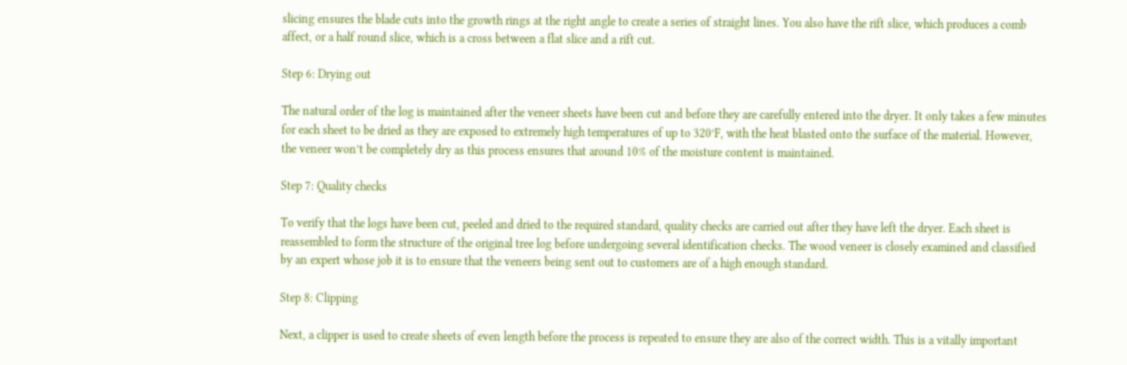slicing ensures the blade cuts into the growth rings at the right angle to create a series of straight lines. You also have the rift slice, which produces a comb affect, or a half round slice, which is a cross between a flat slice and a rift cut.

Step 6: Drying out

The natural order of the log is maintained after the veneer sheets have been cut and before they are carefully entered into the dryer. It only takes a few minutes for each sheet to be dried as they are exposed to extremely high temperatures of up to 320°F, with the heat blasted onto the surface of the material. However, the veneer won’t be completely dry as this process ensures that around 10% of the moisture content is maintained.

Step 7: Quality checks

To verify that the logs have been cut, peeled and dried to the required standard, quality checks are carried out after they have left the dryer. Each sheet is reassembled to form the structure of the original tree log before undergoing several identification checks. The wood veneer is closely examined and classified by an expert whose job it is to ensure that the veneers being sent out to customers are of a high enough standard.

Step 8: Clipping

Next, a clipper is used to create sheets of even length before the process is repeated to ensure they are also of the correct width. This is a vitally important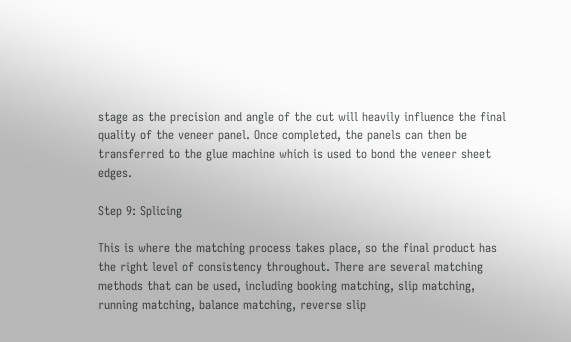stage as the precision and angle of the cut will heavily influence the final quality of the veneer panel. Once completed, the panels can then be transferred to the glue machine which is used to bond the veneer sheet edges.

Step 9: Splicing

This is where the matching process takes place, so the final product has the right level of consistency throughout. There are several matching methods that can be used, including booking matching, slip matching, running matching, balance matching, reverse slip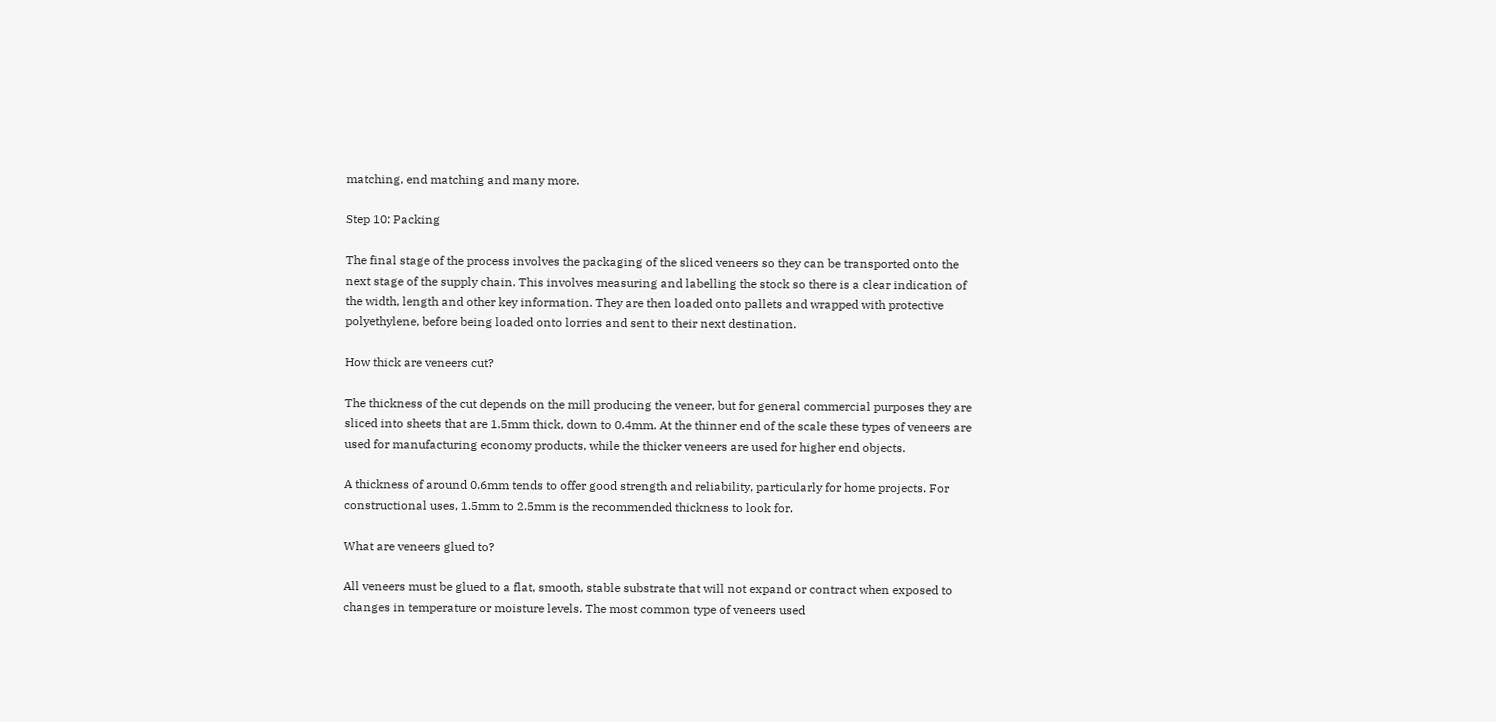matching, end matching and many more.

Step 10: Packing

The final stage of the process involves the packaging of the sliced veneers so they can be transported onto the next stage of the supply chain. This involves measuring and labelling the stock so there is a clear indication of the width, length and other key information. They are then loaded onto pallets and wrapped with protective polyethylene, before being loaded onto lorries and sent to their next destination.

How thick are veneers cut?

The thickness of the cut depends on the mill producing the veneer, but for general commercial purposes they are sliced into sheets that are 1.5mm thick, down to 0.4mm. At the thinner end of the scale these types of veneers are used for manufacturing economy products, while the thicker veneers are used for higher end objects.

A thickness of around 0.6mm tends to offer good strength and reliability, particularly for home projects. For constructional uses, 1.5mm to 2.5mm is the recommended thickness to look for.

What are veneers glued to?

All veneers must be glued to a flat, smooth, stable substrate that will not expand or contract when exposed to changes in temperature or moisture levels. The most common type of veneers used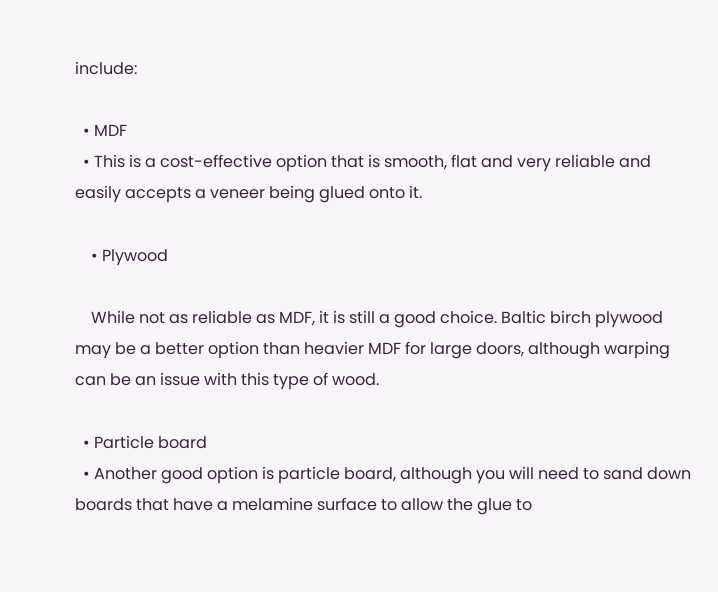include:

  • MDF
  • This is a cost-effective option that is smooth, flat and very reliable and easily accepts a veneer being glued onto it.

    • Plywood

    While not as reliable as MDF, it is still a good choice. Baltic birch plywood may be a better option than heavier MDF for large doors, although warping can be an issue with this type of wood.

  • Particle board
  • Another good option is particle board, although you will need to sand down boards that have a melamine surface to allow the glue to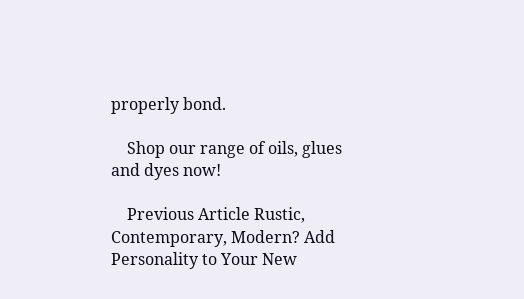properly bond.

    Shop our range of oils, glues and dyes now!

    Previous Article Rustic, Contemporary, Modern? Add Personality to Your New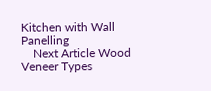Kitchen with Wall Panelling
    Next Article Wood Veneer Types